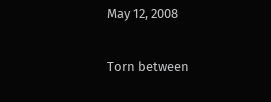May 12, 2008

Torn between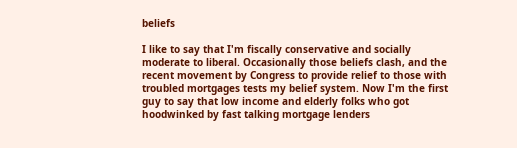beliefs

I like to say that I'm fiscally conservative and socially moderate to liberal. Occasionally those beliefs clash, and the recent movement by Congress to provide relief to those with troubled mortgages tests my belief system. Now I'm the first guy to say that low income and elderly folks who got hoodwinked by fast talking mortgage lenders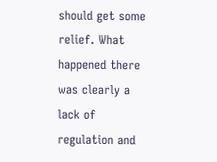should get some relief. What happened there was clearly a lack of regulation and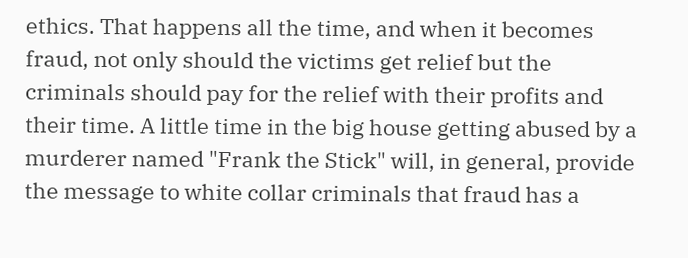ethics. That happens all the time, and when it becomes fraud, not only should the victims get relief but the criminals should pay for the relief with their profits and their time. A little time in the big house getting abused by a murderer named "Frank the Stick" will, in general, provide the message to white collar criminals that fraud has a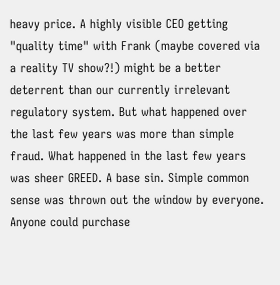heavy price. A highly visible CEO getting "quality time" with Frank (maybe covered via a reality TV show?!) might be a better deterrent than our currently irrelevant regulatory system. But what happened over the last few years was more than simple fraud. What happened in the last few years was sheer GREED. A base sin. Simple common sense was thrown out the window by everyone. Anyone could purchase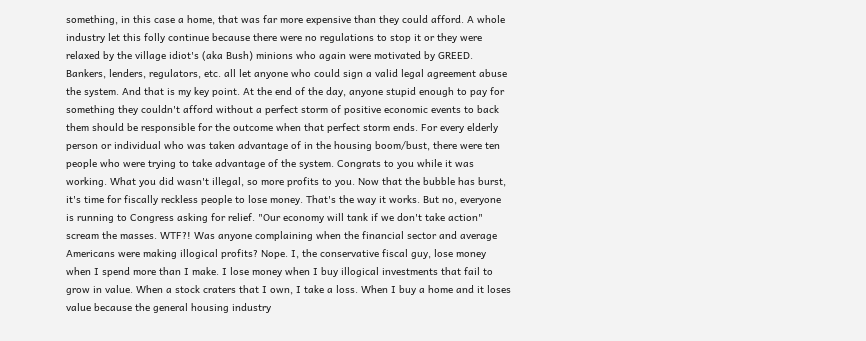something, in this case a home, that was far more expensive than they could afford. A whole industry let this folly continue because there were no regulations to stop it or they were relaxed by the village idiot's (aka Bush) minions who again were motivated by GREED. Bankers, lenders, regulators, etc. all let anyone who could sign a valid legal agreement abuse the system. And that is my key point. At the end of the day, anyone stupid enough to pay for something they couldn't afford without a perfect storm of positive economic events to back them should be responsible for the outcome when that perfect storm ends. For every elderly person or individual who was taken advantage of in the housing boom/bust, there were ten people who were trying to take advantage of the system. Congrats to you while it was working. What you did wasn't illegal, so more profits to you. Now that the bubble has burst, it's time for fiscally reckless people to lose money. That's the way it works. But no, everyone is running to Congress asking for relief. "Our economy will tank if we don't take action" scream the masses. WTF?! Was anyone complaining when the financial sector and average Americans were making illogical profits? Nope. I, the conservative fiscal guy, lose money when I spend more than I make. I lose money when I buy illogical investments that fail to grow in value. When a stock craters that I own, I take a loss. When I buy a home and it loses value because the general housing industry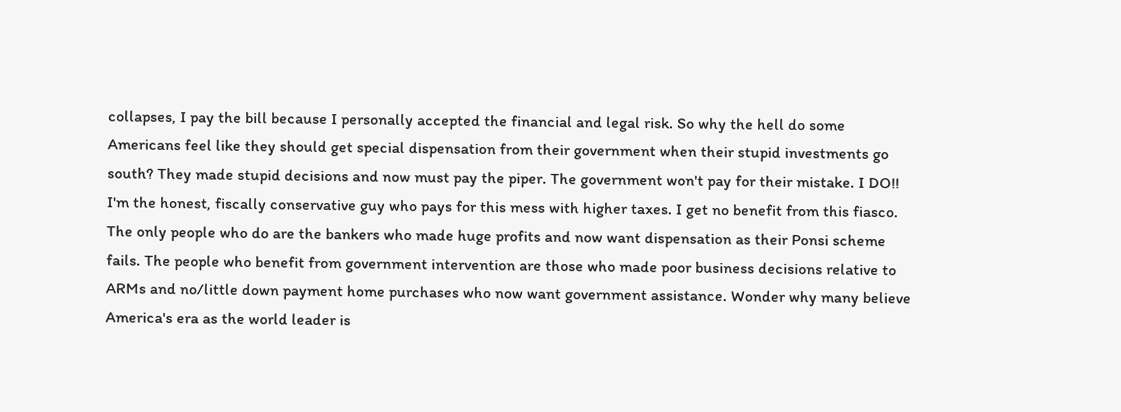collapses, I pay the bill because I personally accepted the financial and legal risk. So why the hell do some Americans feel like they should get special dispensation from their government when their stupid investments go south? They made stupid decisions and now must pay the piper. The government won't pay for their mistake. I DO!! I'm the honest, fiscally conservative guy who pays for this mess with higher taxes. I get no benefit from this fiasco. The only people who do are the bankers who made huge profits and now want dispensation as their Ponsi scheme fails. The people who benefit from government intervention are those who made poor business decisions relative to ARMs and no/little down payment home purchases who now want government assistance. Wonder why many believe America's era as the world leader is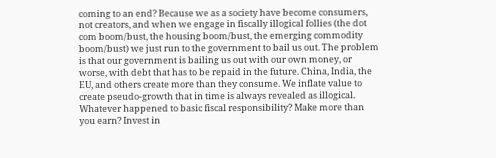coming to an end? Because we as a society have become consumers, not creators, and when we engage in fiscally illogical follies (the dot com boom/bust, the housing boom/bust, the emerging commodity boom/bust) we just run to the government to bail us out. The problem is that our government is bailing us out with our own money, or worse, with debt that has to be repaid in the future. China, India, the EU, and others create more than they consume. We inflate value to create pseudo-growth that in time is always revealed as illogical. Whatever happened to basic fiscal responsibility? Make more than you earn? Invest in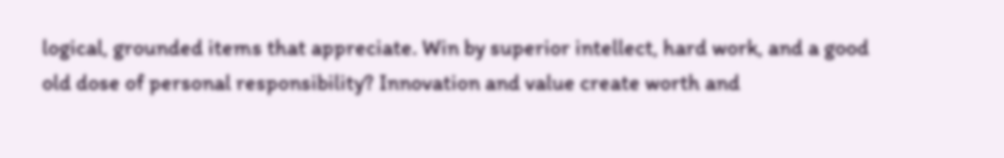logical, grounded items that appreciate. Win by superior intellect, hard work, and a good old dose of personal responsibility? Innovation and value create worth and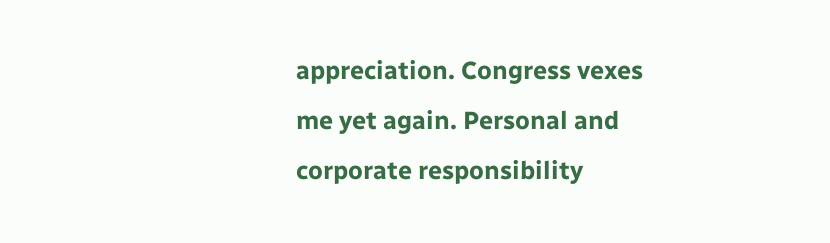appreciation. Congress vexes me yet again. Personal and corporate responsibility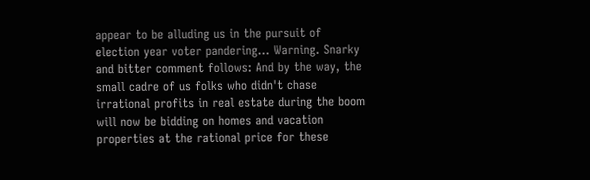appear to be alluding us in the pursuit of election year voter pandering... Warning. Snarky and bitter comment follows: And by the way, the small cadre of us folks who didn't chase irrational profits in real estate during the boom will now be bidding on homes and vacation properties at the rational price for these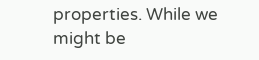properties. While we might be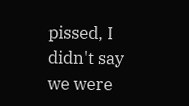pissed, I didn't say we were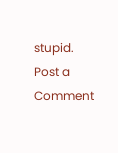stupid.
Post a Comment